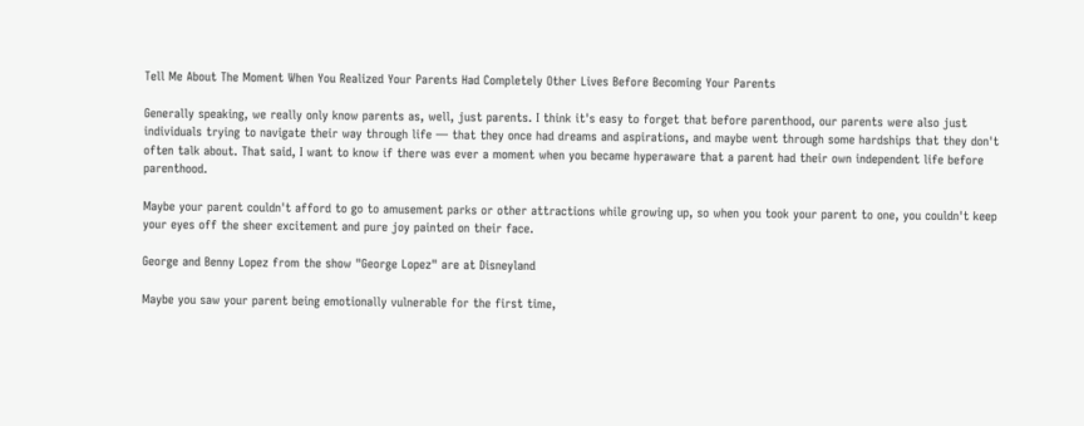Tell Me About The Moment When You Realized Your Parents Had Completely Other Lives Before Becoming Your Parents

Generally speaking, we really only know parents as, well, just parents. I think it's easy to forget that before parenthood, our parents were also just individuals trying to navigate their way through life — that they once had dreams and aspirations, and maybe went through some hardships that they don't often talk about. That said, I want to know if there was ever a moment when you became hyperaware that a parent had their own independent life before parenthood.

Maybe your parent couldn't afford to go to amusement parks or other attractions while growing up, so when you took your parent to one, you couldn't keep your eyes off the sheer excitement and pure joy painted on their face.

George and Benny Lopez from the show "George Lopez" are at Disneyland

Maybe you saw your parent being emotionally vulnerable for the first time,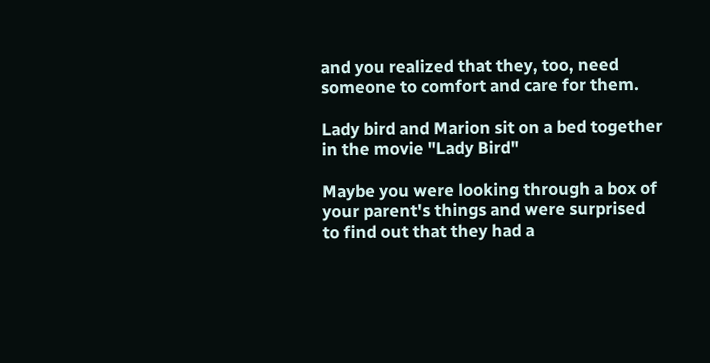and you realized that they, too, need someone to comfort and care for them.

Lady bird and Marion sit on a bed together in the movie "Lady Bird"

Maybe you were looking through a box of your parent's things and were surprised to find out that they had a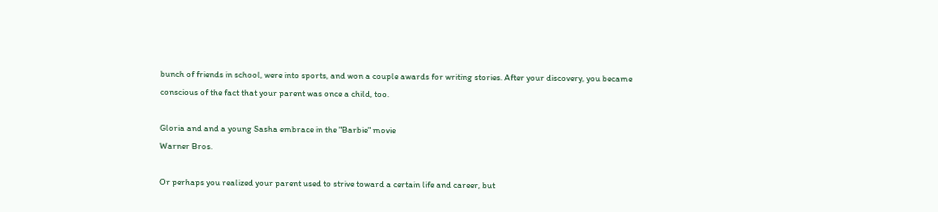bunch of friends in school, were into sports, and won a couple awards for writing stories. After your discovery, you became conscious of the fact that your parent was once a child, too.

Gloria and and a young Sasha embrace in the "Barbie" movie
Warner Bros.

Or perhaps you realized your parent used to strive toward a certain life and career, but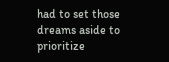had to set those dreams aside to prioritize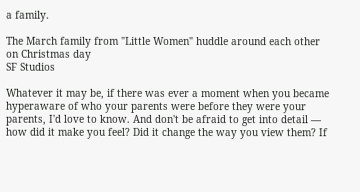a family.

The March family from "Little Women" huddle around each other on Christmas day
SF Studios

Whatever it may be, if there was ever a moment when you became hyperaware of who your parents were before they were your parents, I'd love to know. And don't be afraid to get into detail — how did it make you feel? Did it change the way you view them? If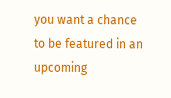you want a chance to be featured in an upcoming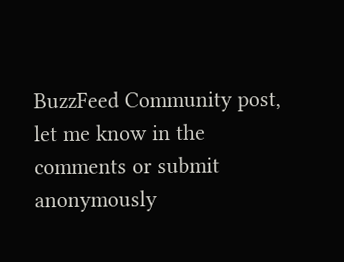BuzzFeed Community post, let me know in the comments or submit anonymously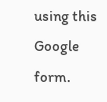using this Google form.